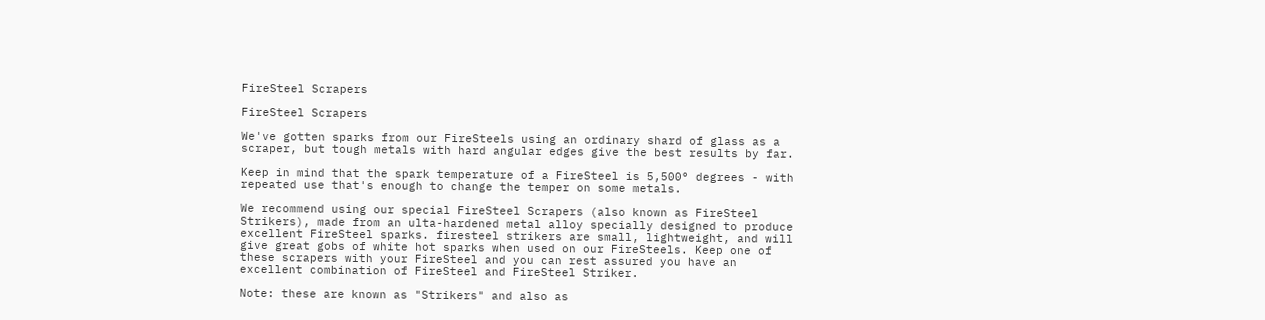FireSteel Scrapers

FireSteel Scrapers

We've gotten sparks from our FireSteels using an ordinary shard of glass as a scraper, but tough metals with hard angular edges give the best results by far.

Keep in mind that the spark temperature of a FireSteel is 5,500° degrees - with repeated use that's enough to change the temper on some metals.

We recommend using our special FireSteel Scrapers (also known as FireSteel Strikers), made from an ulta-hardened metal alloy specially designed to produce excellent FireSteel sparks. firesteel strikers are small, lightweight, and will give great gobs of white hot sparks when used on our FireSteels. Keep one of these scrapers with your FireSteel and you can rest assured you have an excellent combination of FireSteel and FireSteel Striker.

Note: these are known as "Strikers" and also as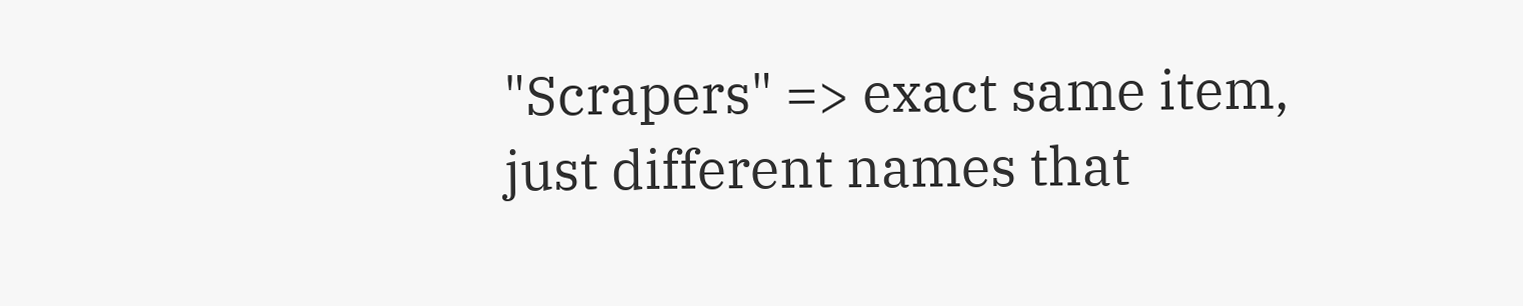"Scrapers" => exact same item, just different names that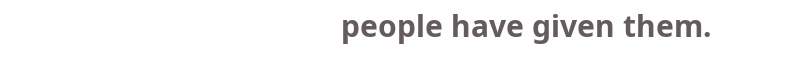people have given them.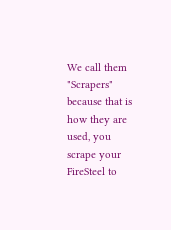We call them "Scrapers" because that is how they are used, you scrape your FireSteel to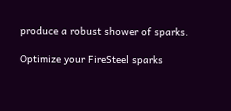produce a robust shower of sparks.

Optimize your FireSteel sparks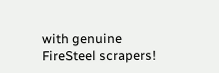with genuine FireSteel scrapers!